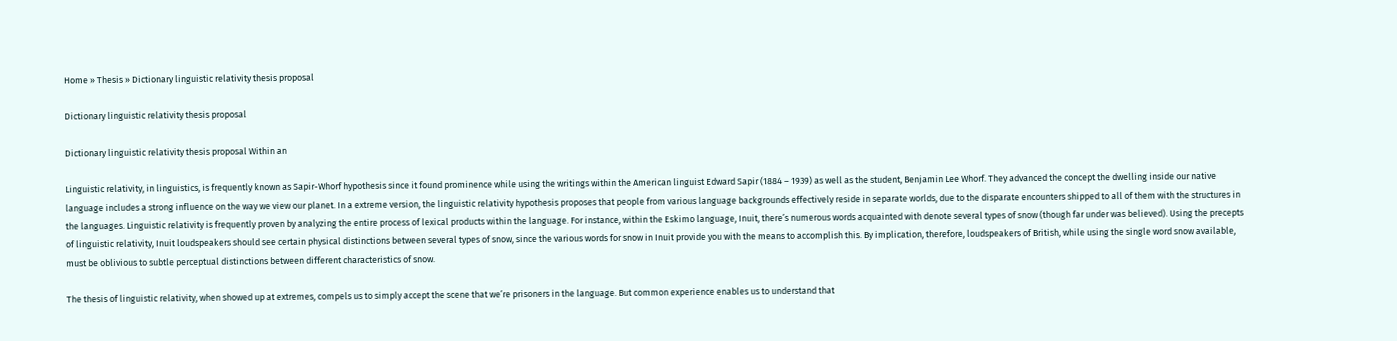Home » Thesis » Dictionary linguistic relativity thesis proposal

Dictionary linguistic relativity thesis proposal

Dictionary linguistic relativity thesis proposal Within an

Linguistic relativity, in linguistics, is frequently known as Sapir-Whorf hypothesis since it found prominence while using the writings within the American linguist Edward Sapir (1884 – 1939) as well as the student, Benjamin Lee Whorf. They advanced the concept the dwelling inside our native language includes a strong influence on the way we view our planet. In a extreme version, the linguistic relativity hypothesis proposes that people from various language backgrounds effectively reside in separate worlds, due to the disparate encounters shipped to all of them with the structures in the languages. Linguistic relativity is frequently proven by analyzing the entire process of lexical products within the language. For instance, within the Eskimo language, Inuit, there’s numerous words acquainted with denote several types of snow (though far under was believed). Using the precepts of linguistic relativity, Inuit loudspeakers should see certain physical distinctions between several types of snow, since the various words for snow in Inuit provide you with the means to accomplish this. By implication, therefore, loudspeakers of British, while using the single word snow available, must be oblivious to subtle perceptual distinctions between different characteristics of snow.

The thesis of linguistic relativity, when showed up at extremes, compels us to simply accept the scene that we’re prisoners in the language. But common experience enables us to understand that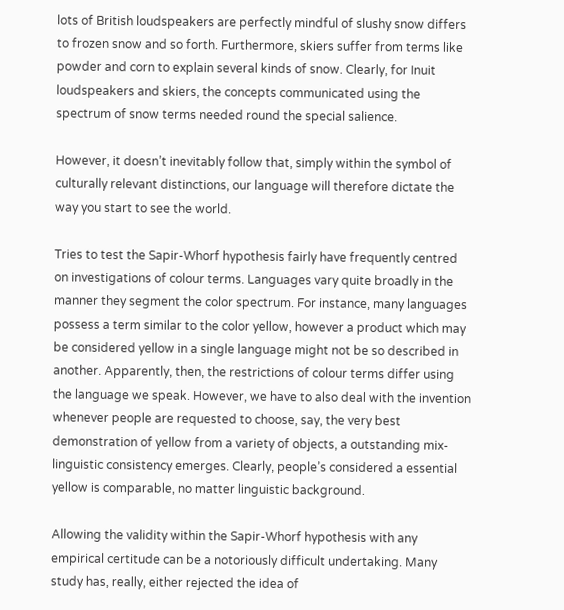lots of British loudspeakers are perfectly mindful of slushy snow differs to frozen snow and so forth. Furthermore, skiers suffer from terms like powder and corn to explain several kinds of snow. Clearly, for Inuit loudspeakers and skiers, the concepts communicated using the spectrum of snow terms needed round the special salience.

However, it doesn’t inevitably follow that, simply within the symbol of culturally relevant distinctions, our language will therefore dictate the way you start to see the world.

Tries to test the Sapir-Whorf hypothesis fairly have frequently centred on investigations of colour terms. Languages vary quite broadly in the manner they segment the color spectrum. For instance, many languages possess a term similar to the color yellow, however a product which may be considered yellow in a single language might not be so described in another. Apparently, then, the restrictions of colour terms differ using the language we speak. However, we have to also deal with the invention whenever people are requested to choose, say, the very best demonstration of yellow from a variety of objects, a outstanding mix-linguistic consistency emerges. Clearly, people’s considered a essential yellow is comparable, no matter linguistic background.

Allowing the validity within the Sapir-Whorf hypothesis with any empirical certitude can be a notoriously difficult undertaking. Many study has, really, either rejected the idea of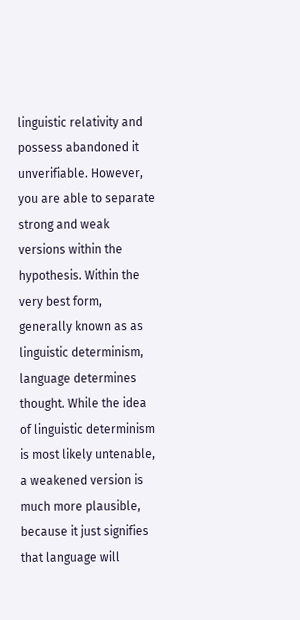linguistic relativity and possess abandoned it unverifiable. However, you are able to separate strong and weak versions within the hypothesis. Within the very best form, generally known as as linguistic determinism, language determines thought. While the idea of linguistic determinism is most likely untenable, a weakened version is much more plausible, because it just signifies that language will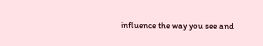influence the way you see and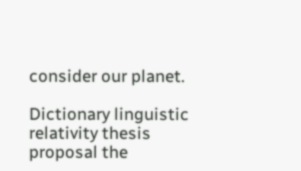consider our planet.

Dictionary linguistic relativity thesis proposal the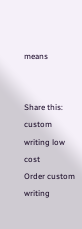means


Share this:
custom writing low cost
Order custom writing